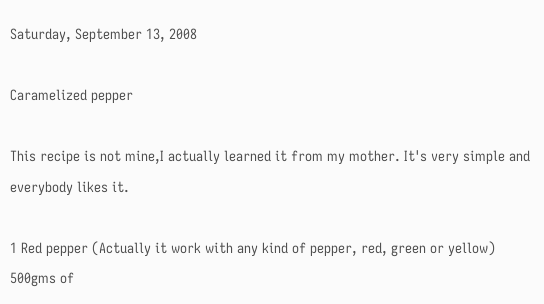Saturday, September 13, 2008

Caramelized pepper

This recipe is not mine,I actually learned it from my mother. It's very simple and everybody likes it.

1 Red pepper (Actually it work with any kind of pepper, red, green or yellow)
500gms of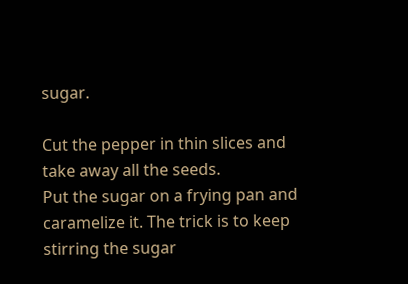sugar.

Cut the pepper in thin slices and take away all the seeds.
Put the sugar on a frying pan and caramelize it. The trick is to keep stirring the sugar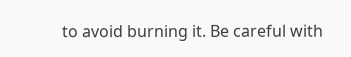to avoid burning it. Be careful with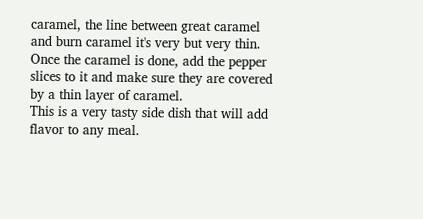caramel, the line between great caramel and burn caramel it's very but very thin.
Once the caramel is done, add the pepper slices to it and make sure they are covered by a thin layer of caramel.
This is a very tasty side dish that will add flavor to any meal.